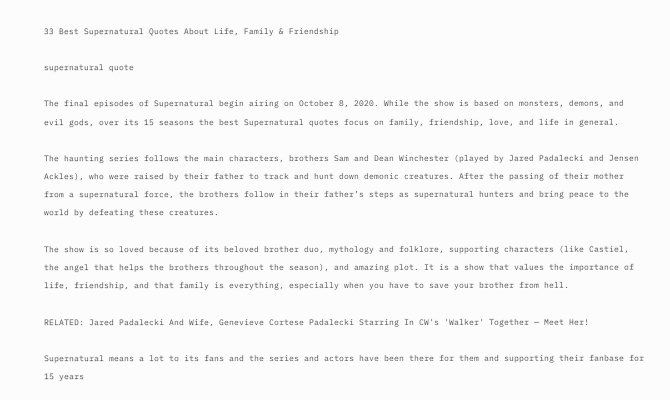33 Best Supernatural Quotes About Life, Family & Friendship

supernatural quote

The final episodes of Supernatural begin airing on October 8, 2020. While the show is based on monsters, demons, and evil gods, over its 15 seasons the best Supernatural quotes focus on family, friendship, love, and life in general.

The haunting series follows the main characters, brothers Sam and Dean Winchester (played by Jared Padalecki and Jensen Ackles), who were raised by their father to track and hunt down demonic creatures. After the passing of their mother from a supernatural force, the brothers follow in their father’s steps as supernatural hunters and bring peace to the world by defeating these creatures.

The show is so loved because of its beloved brother duo, mythology and folklore, supporting characters (like Castiel, the angel that helps the brothers throughout the season), and amazing plot. It is a show that values the importance of life, friendship, and that family is everything, especially when you have to save your brother from hell.

RELATED: Jared Padalecki And Wife, Genevieve Cortese Padalecki Starring In CW's 'Walker' Together — Meet Her!

Supernatural means a lot to its fans and the series and actors have been there for them and supporting their fanbase for 15 years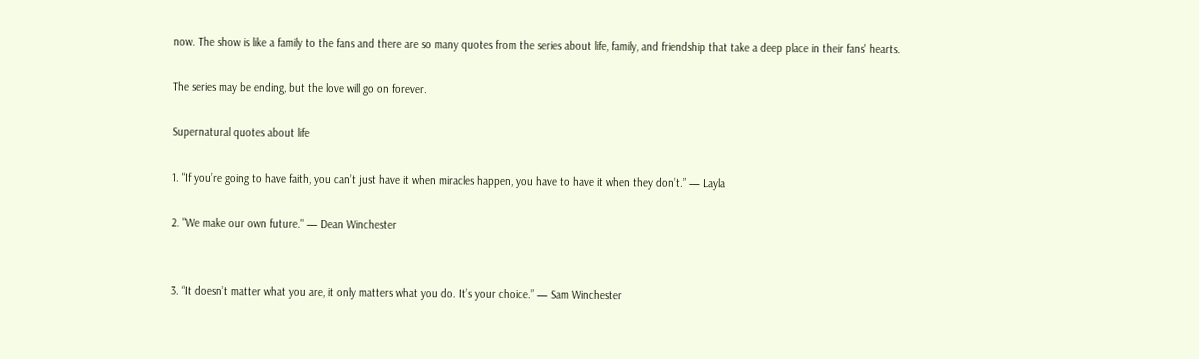now. The show is like a family to the fans and there are so many quotes from the series about life, family, and friendship that take a deep place in their fans' hearts.

The series may be ending, but the love will go on forever.

Supernatural quotes about life

1. "If you’re going to have faith, you can’t just have it when miracles happen, you have to have it when they don’t.” — Layla

2. "We make our own future." — Dean Winchester


3. “It doesn’t matter what you are, it only matters what you do. It’s your choice.” — Sam Winchester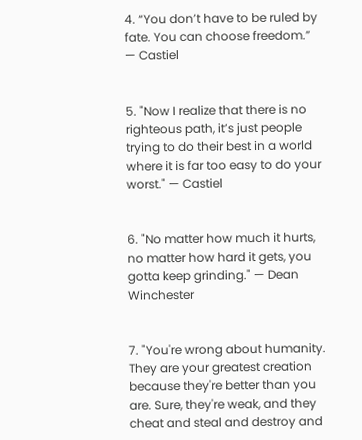4. “You don’t have to be ruled by fate. You can choose freedom.” — Castiel


5. "Now I realize that there is no righteous path, it’s just people trying to do their best in a world where it is far too easy to do your worst." — Castiel


6. "No matter how much it hurts, no matter how hard it gets, you gotta keep grinding." — Dean Winchester


7. "You're wrong about humanity. They are your greatest creation because they're better than you are. Sure, they're weak, and they cheat and steal and destroy and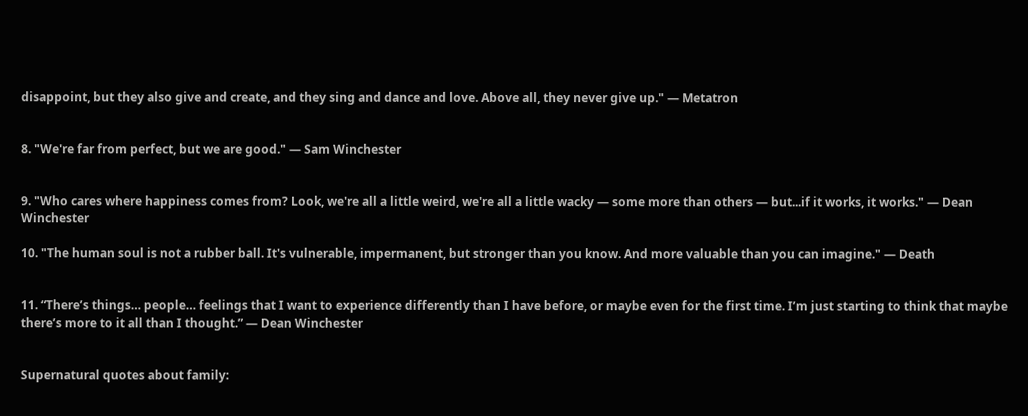disappoint, but they also give and create, and they sing and dance and love. Above all, they never give up." — Metatron


8. "We're far from perfect, but we are good." — Sam Winchester


9. "Who cares where happiness comes from? Look, we're all a little weird, we're all a little wacky — some more than others — but...if it works, it works." — Dean Winchester

10. "The human soul is not a rubber ball. It's vulnerable, impermanent, but stronger than you know. And more valuable than you can imagine." — Death


11. “There’s things… people… feelings that I want to experience differently than I have before, or maybe even for the first time. I’m just starting to think that maybe there’s more to it all than I thought.” — Dean Winchester


Supernatural quotes about family: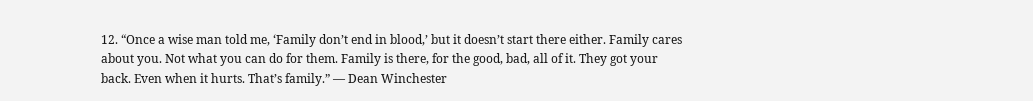12. “Once a wise man told me, ‘Family don’t end in blood,’ but it doesn’t start there either. Family cares about you. Not what you can do for them. Family is there, for the good, bad, all of it. They got your back. Even when it hurts. That’s family.” — Dean Winchester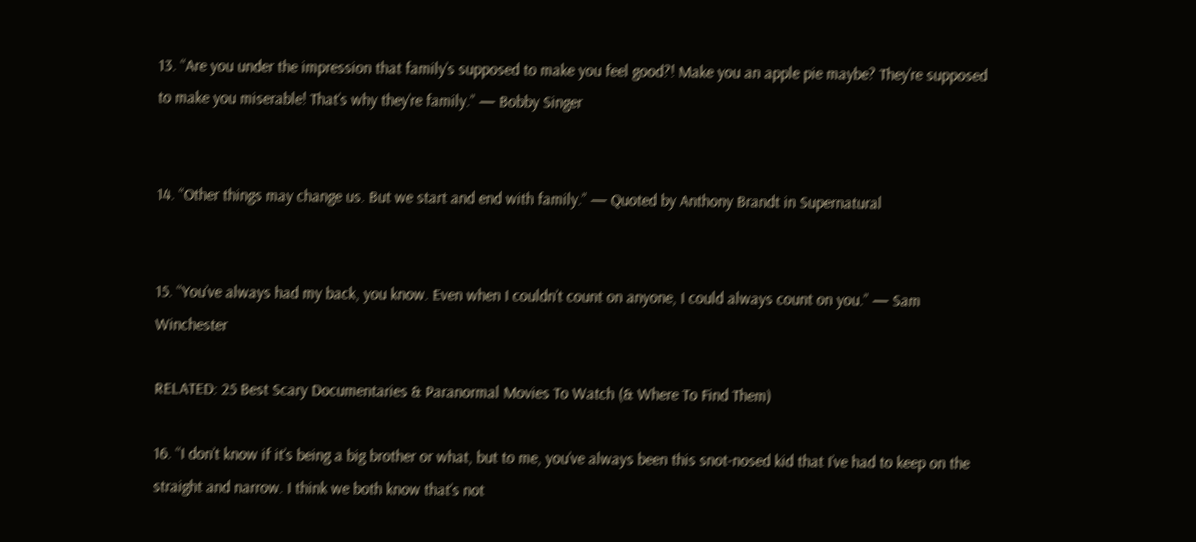13. “Are you under the impression that family’s supposed to make you feel good?! Make you an apple pie maybe? They’re supposed to make you miserable! That’s why they’re family.” — Bobby Singer


14. “Other things may change us. But we start and end with family.” — Quoted by Anthony Brandt in Supernatural


15. “You’ve always had my back, you know. Even when I couldn’t count on anyone, I could always count on you.” — Sam Winchester

RELATED: 25 Best Scary Documentaries & Paranormal Movies To Watch (& Where To Find Them)

16. “I don’t know if it’s being a big brother or what, but to me, you’ve always been this snot-nosed kid that I’ve had to keep on the straight and narrow. I think we both know that’s not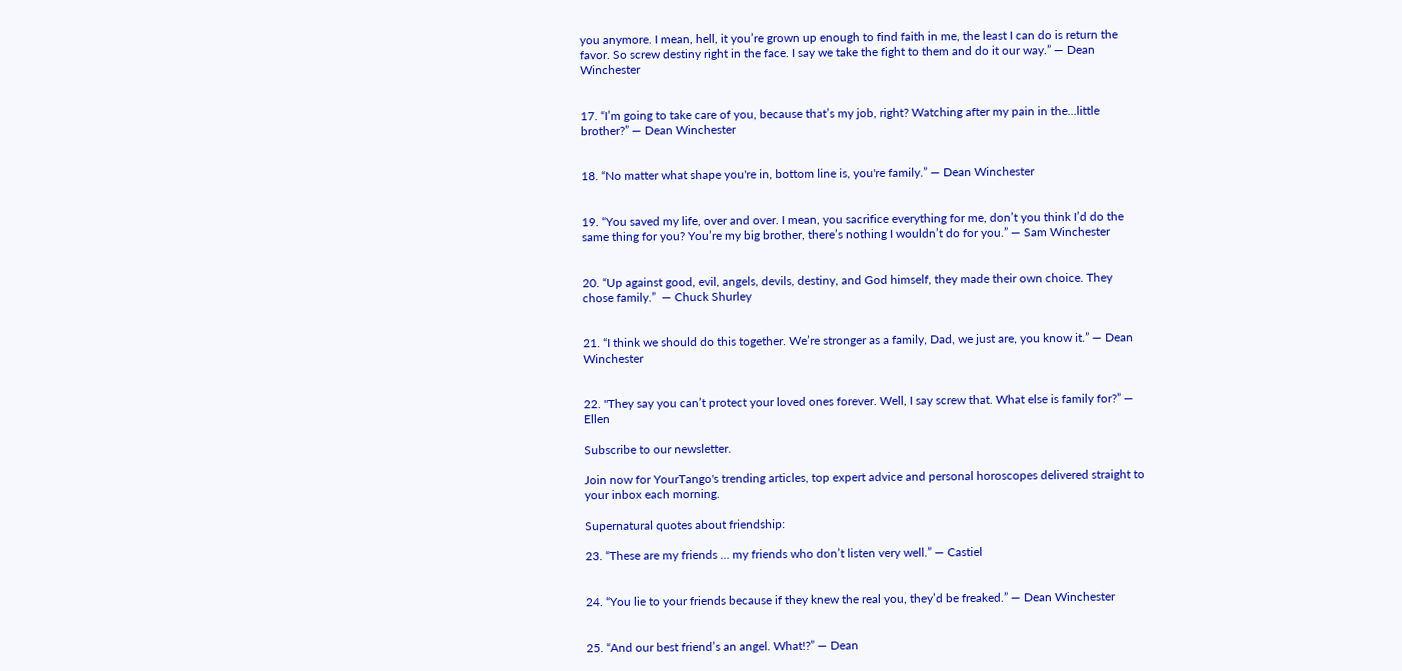you anymore. I mean, hell, it you’re grown up enough to find faith in me, the least I can do is return the favor. So screw destiny right in the face. I say we take the fight to them and do it our way.” — Dean Winchester


17. “I’m going to take care of you, because that’s my job, right? Watching after my pain in the...little brother?” — Dean Winchester


18. “No matter what shape you're in, bottom line is, you're family.” — Dean Winchester


19. “You saved my life, over and over. I mean, you sacrifice everything for me, don’t you think I’d do the same thing for you? You’re my big brother, there’s nothing I wouldn’t do for you.” — Sam Winchester


20. “Up against good, evil, angels, devils, destiny, and God himself, they made their own choice. They chose family.”  — Chuck Shurley


21. “I think we should do this together. We’re stronger as a family, Dad, we just are, you know it.” — Dean Winchester


22. "They say you can’t protect your loved ones forever. Well, I say screw that. What else is family for?” — Ellen

Subscribe to our newsletter.

Join now for YourTango's trending articles, top expert advice and personal horoscopes delivered straight to your inbox each morning.

Supernatural quotes about friendship:

23. “These are my friends … my friends who don’t listen very well.” — Castiel


24. “You lie to your friends because if they knew the real you, they’d be freaked.” — Dean Winchester


25. “And our best friend’s an angel. What!?” — Dean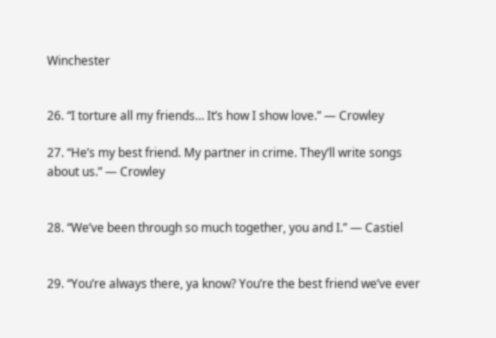Winchester


26. “I torture all my friends… It’s how I show love.” — Crowley

27. “He’s my best friend. My partner in crime. They’ll write songs about us.” — Crowley


28. “We’ve been through so much together, you and I.” — Castiel


29. “You’re always there, ya know? You’re the best friend we’ve ever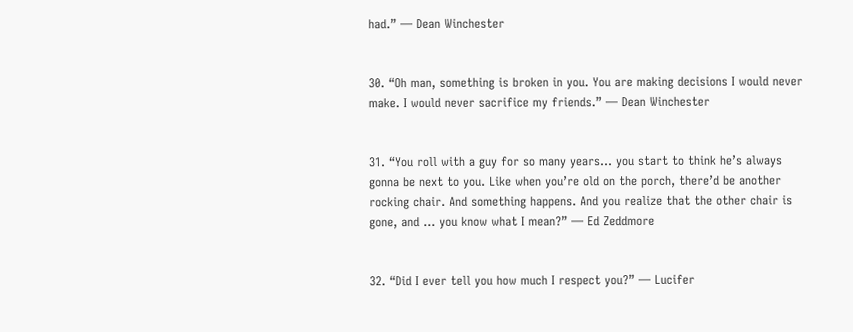had.” — Dean Winchester


30. “Oh man, something is broken in you. You are making decisions I would never make. I would never sacrifice my friends.” — Dean Winchester


31. “You roll with a guy for so many years… you start to think he’s always gonna be next to you. Like when you’re old on the porch, there’d be another rocking chair. And something happens. And you realize that the other chair is gone, and … you know what I mean?” — Ed Zeddmore


32. “Did I ever tell you how much I respect you?” — Lucifer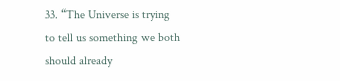33. “The Universe is trying to tell us something we both should already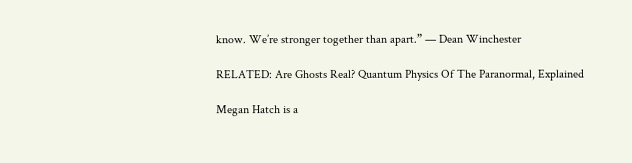know. We’re stronger together than apart.” — Dean Winchester

RELATED: Are Ghosts Real? Quantum Physics Of The Paranormal, Explained

Megan Hatch is a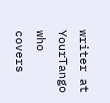writer at YourTango who covers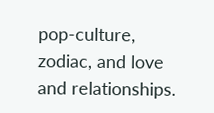pop-culture, zodiac, and love and relationships.